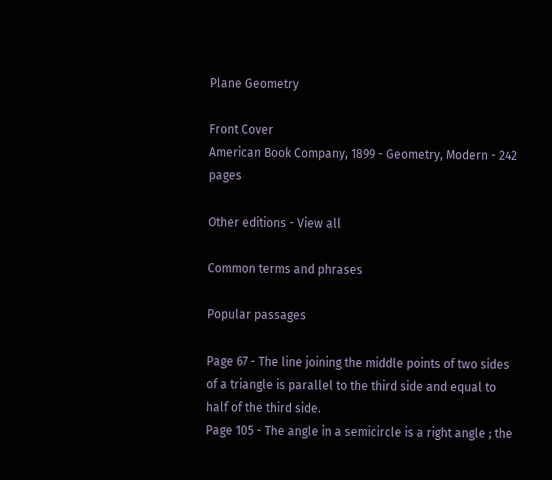Plane Geometry

Front Cover
American Book Company, 1899 - Geometry, Modern - 242 pages

Other editions - View all

Common terms and phrases

Popular passages

Page 67 - The line joining the middle points of two sides of a triangle is parallel to the third side and equal to half of the third side.
Page 105 - The angle in a semicircle is a right angle ; the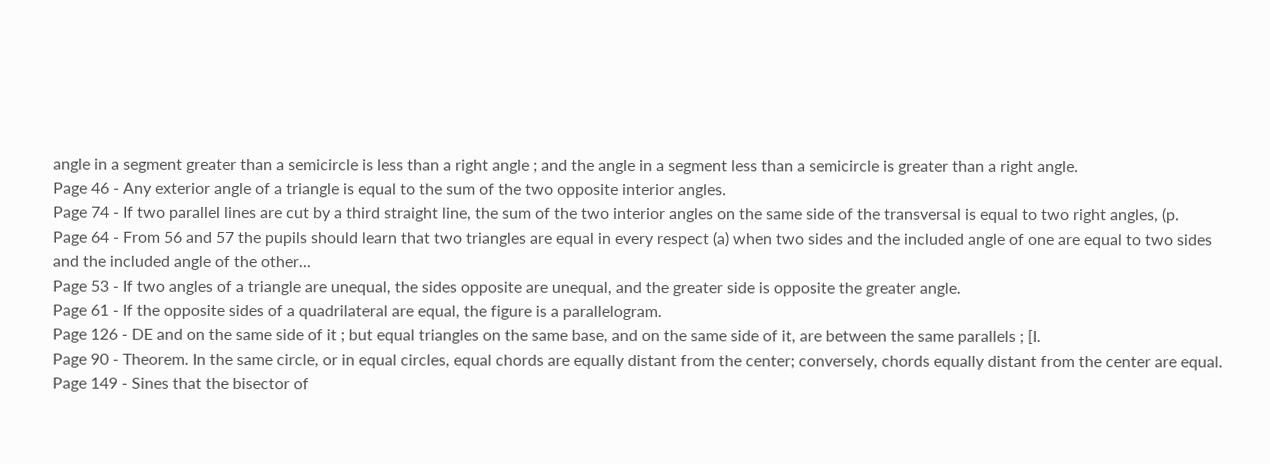angle in a segment greater than a semicircle is less than a right angle ; and the angle in a segment less than a semicircle is greater than a right angle.
Page 46 - Any exterior angle of a triangle is equal to the sum of the two opposite interior angles.
Page 74 - If two parallel lines are cut by a third straight line, the sum of the two interior angles on the same side of the transversal is equal to two right angles, (p.
Page 64 - From 56 and 57 the pupils should learn that two triangles are equal in every respect (a) when two sides and the included angle of one are equal to two sides and the included angle of the other...
Page 53 - If two angles of a triangle are unequal, the sides opposite are unequal, and the greater side is opposite the greater angle.
Page 61 - If the opposite sides of a quadrilateral are equal, the figure is a parallelogram.
Page 126 - DE and on the same side of it ; but equal triangles on the same base, and on the same side of it, are between the same parallels ; [I.
Page 90 - Theorem. In the same circle, or in equal circles, equal chords are equally distant from the center; conversely, chords equally distant from the center are equal.
Page 149 - Sines that the bisector of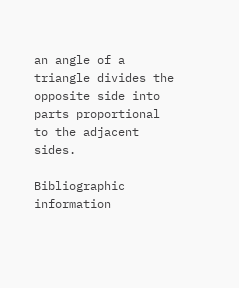an angle of a triangle divides the opposite side into parts proportional to the adjacent sides.

Bibliographic information